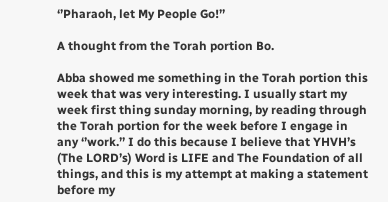‘’Pharaoh, let My People Go!’’

A thought from the Torah portion Bo.

Abba showed me something in the Torah portion this week that was very interesting. I usually start my week first thing sunday morning, by reading through the Torah portion for the week before I engage in any ‘’work.’’ I do this because I believe that YHVH’s (The LORD’s) Word is LIFE and The Foundation of all things, and this is my attempt at making a statement before my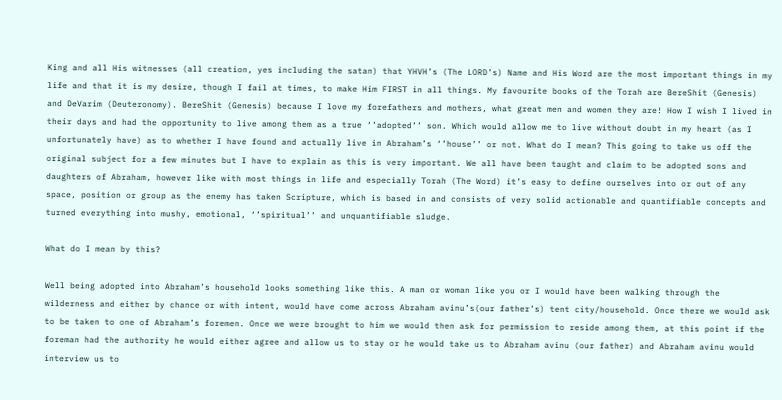King and all His witnesses (all creation, yes including the satan) that YHVH’s (The LORD’s) Name and His Word are the most important things in my life and that it is my desire, though I fail at times, to make Him FIRST in all things. My favourite books of the Torah are BereShit (Genesis) and DeVarim (Deuteronomy). BereShit (Genesis) because I love my forefathers and mothers, what great men and women they are! How I wish I lived in their days and had the opportunity to live among them as a true ‘’adopted’’ son. Which would allow me to live without doubt in my heart (as I unfortunately have) as to whether I have found and actually live in Abraham’s ‘’house’’ or not. What do I mean? This going to take us off the original subject for a few minutes but I have to explain as this is very important. We all have been taught and claim to be adopted sons and daughters of Abraham, however like with most things in life and especially Torah (The Word) it’s easy to define ourselves into or out of any space, position or group as the enemy has taken Scripture, which is based in and consists of very solid actionable and quantifiable concepts and turned everything into mushy, emotional, ‘’spiritual’’ and unquantifiable sludge.

What do I mean by this?

Well being adopted into Abraham’s household looks something like this. A man or woman like you or I would have been walking through the wilderness and either by chance or with intent, would have come across Abraham avinu’s(our father’s) tent city/household. Once there we would ask to be taken to one of Abraham’s foremen. Once we were brought to him we would then ask for permission to reside among them, at this point if the foreman had the authority he would either agree and allow us to stay or he would take us to Abraham avinu (our father) and Abraham avinu would interview us to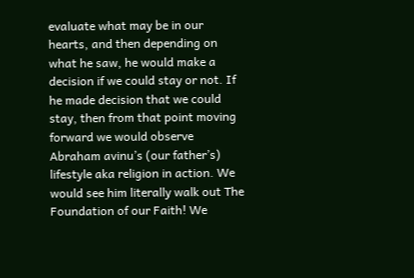evaluate what may be in our hearts, and then depending on what he saw, he would make a decision if we could stay or not. If he made decision that we could stay, then from that point moving forward we would observe Abraham avinu’s (our father’s) lifestyle aka religion in action. We would see him literally walk out The Foundation of our Faith! We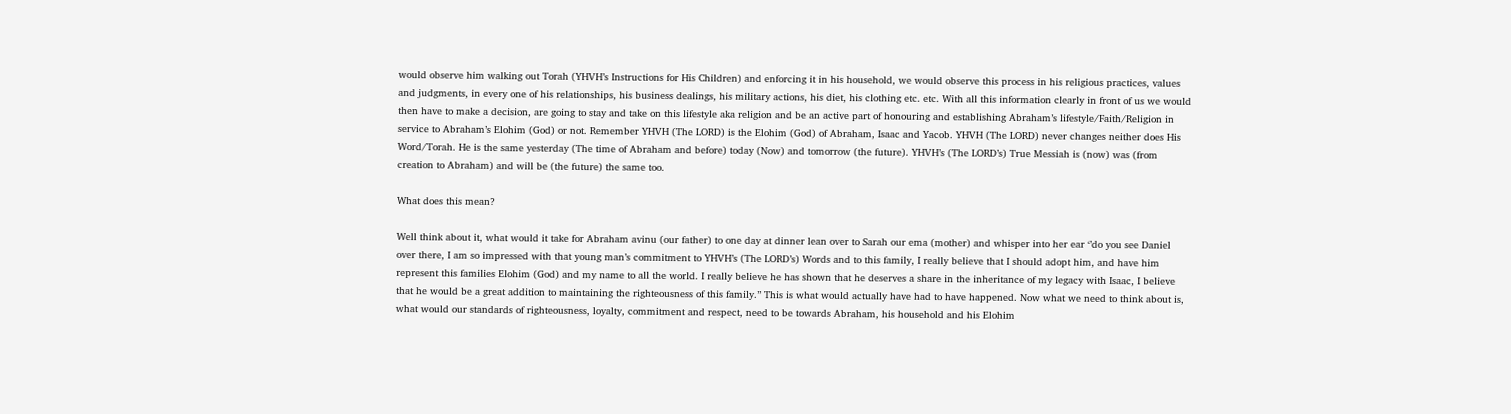would observe him walking out Torah (YHVH’s Instructions for His Children) and enforcing it in his household, we would observe this process in his religious practices, values and judgments, in every one of his relationships, his business dealings, his military actions, his diet, his clothing etc. etc. With all this information clearly in front of us we would then have to make a decision, are going to stay and take on this lifestyle aka religion and be an active part of honouring and establishing Abraham’s lifestyle/Faith/Religion in service to Abraham’s Elohim (God) or not. Remember YHVH (The LORD) is the Elohim (God) of Abraham, Isaac and Yacob. YHVH (The LORD) never changes neither does His Word/Torah. He is the same yesterday (The time of Abraham and before) today (Now) and tomorrow (the future). YHVH’s (The LORD’s) True Messiah is (now) was (from creation to Abraham) and will be (the future) the same too.

What does this mean?

Well think about it, what would it take for Abraham avinu (our father) to one day at dinner lean over to Sarah our ema (mother) and whisper into her ear ‘’do you see Daniel over there, I am so impressed with that young man’s commitment to YHVH’s (The LORD’s) Words and to this family, I really believe that I should adopt him, and have him represent this families Elohim (God) and my name to all the world. I really believe he has shown that he deserves a share in the inheritance of my legacy with Isaac, I believe that he would be a great addition to maintaining the righteousness of this family.’’ This is what would actually have had to have happened. Now what we need to think about is, what would our standards of righteousness, loyalty, commitment and respect, need to be towards Abraham, his household and his Elohim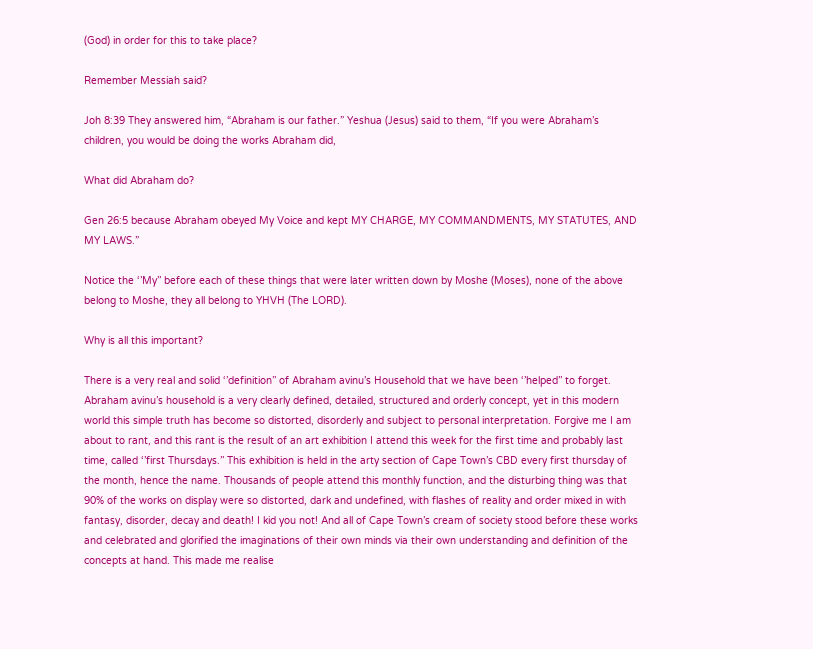(God) in order for this to take place?

Remember Messiah said?

Joh 8:39 They answered him, “Abraham is our father.” Yeshua (Jesus) said to them, “If you were Abraham’s children, you would be doing the works Abraham did,

What did Abraham do?

Gen 26:5 because Abraham obeyed My Voice and kept MY CHARGE, MY COMMANDMENTS, MY STATUTES, AND MY LAWS.”

Notice the ‘’My’’ before each of these things that were later written down by Moshe (Moses), none of the above belong to Moshe, they all belong to YHVH (The LORD).

Why is all this important?

There is a very real and solid ‘’definition’’ of Abraham avinu’s Household that we have been ‘’helped’’ to forget. Abraham avinu’s household is a very clearly defined, detailed, structured and orderly concept, yet in this modern world this simple truth has become so distorted, disorderly and subject to personal interpretation. Forgive me I am about to rant, and this rant is the result of an art exhibition I attend this week for the first time and probably last time, called ‘’first Thursdays.’’ This exhibition is held in the arty section of Cape Town’s CBD every first thursday of the month, hence the name. Thousands of people attend this monthly function, and the disturbing thing was that 90% of the works on display were so distorted, dark and undefined, with flashes of reality and order mixed in with fantasy, disorder, decay and death! I kid you not! And all of Cape Town’s cream of society stood before these works and celebrated and glorified the imaginations of their own minds via their own understanding and definition of the concepts at hand. This made me realise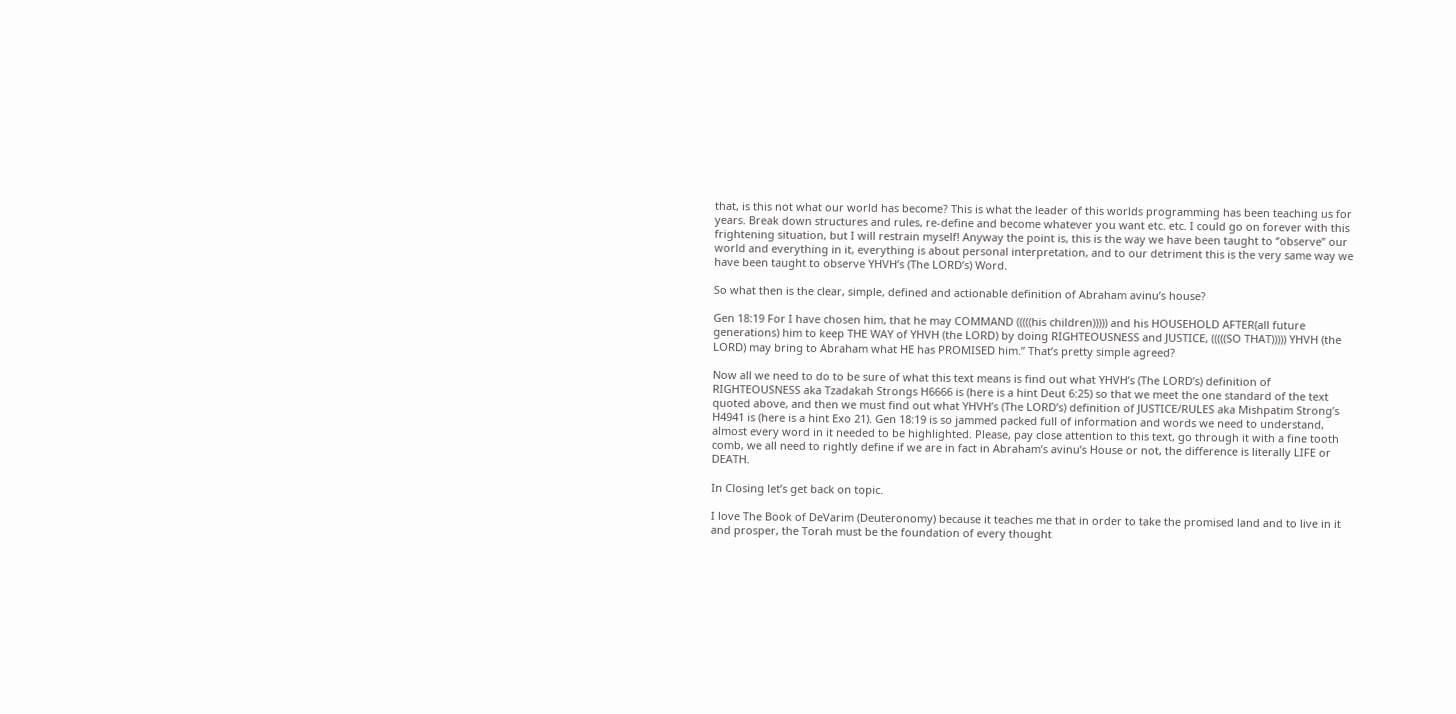that, is this not what our world has become? This is what the leader of this worlds programming has been teaching us for years. Break down structures and rules, re-define and become whatever you want etc. etc. I could go on forever with this frightening situation, but I will restrain myself! Anyway the point is, this is the way we have been taught to ‘’observe’’ our world and everything in it, everything is about personal interpretation, and to our detriment this is the very same way we have been taught to observe YHVH’s (The LORD’s) Word.

So what then is the clear, simple, defined and actionable definition of Abraham avinu’s house?

Gen 18:19 For I have chosen him, that he may COMMAND (((((his children))))) and his HOUSEHOLD AFTER(all future generations) him to keep THE WAY of YHVH (the LORD) by doing RIGHTEOUSNESS and JUSTICE, (((((SO THAT))))) YHVH (the LORD) may bring to Abraham what HE has PROMISED him.” That’s pretty simple agreed?

Now all we need to do to be sure of what this text means is find out what YHVH’s (The LORD’s) definition of RIGHTEOUSNESS aka Tzadakah Strongs H6666 is (here is a hint Deut 6:25) so that we meet the one standard of the text quoted above, and then we must find out what YHVH’s (The LORD’s) definition of JUSTICE/RULES aka Mishpatim Strong’s H4941 is (here is a hint Exo 21). Gen 18:19 is so jammed packed full of information and words we need to understand, almost every word in it needed to be highlighted. Please, pay close attention to this text, go through it with a fine tooth comb, we all need to rightly define if we are in fact in Abraham’s avinu’s House or not, the difference is literally LIFE or DEATH.

In Closing let’s get back on topic.

I love The Book of DeVarim (Deuteronomy) because it teaches me that in order to take the promised land and to live in it and prosper, the Torah must be the foundation of every thought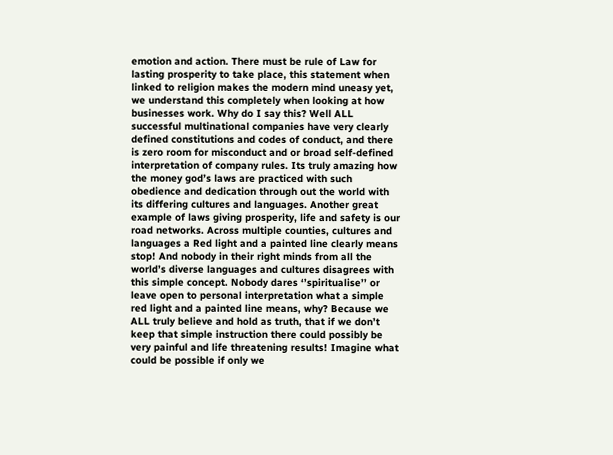emotion and action. There must be rule of Law for lasting prosperity to take place, this statement when linked to religion makes the modern mind uneasy yet, we understand this completely when looking at how businesses work. Why do I say this? Well ALL successful multinational companies have very clearly defined constitutions and codes of conduct, and there is zero room for misconduct and or broad self-defined interpretation of company rules. Its truly amazing how the money god’s laws are practiced with such obedience and dedication through out the world with its differing cultures and languages. Another great example of laws giving prosperity, life and safety is our road networks. Across multiple counties, cultures and languages a Red light and a painted line clearly means stop! And nobody in their right minds from all the world’s diverse languages and cultures disagrees with this simple concept. Nobody dares ‘’spiritualise’’ or leave open to personal interpretation what a simple red light and a painted line means, why? Because we ALL truly believe and hold as truth, that if we don’t keep that simple instruction there could possibly be very painful and life threatening results! Imagine what could be possible if only we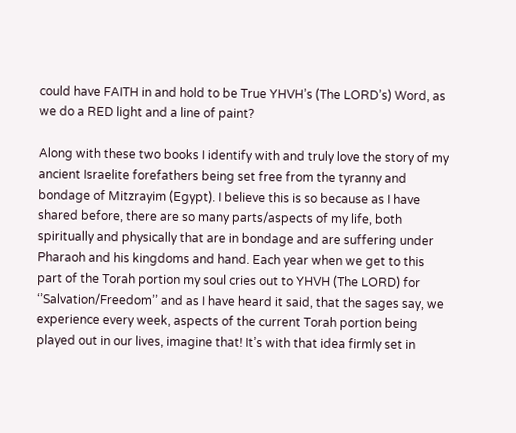could have FAITH in and hold to be True YHVH’s (The LORD’s) Word, as we do a RED light and a line of paint?

Along with these two books I identify with and truly love the story of my ancient Israelite forefathers being set free from the tyranny and bondage of Mitzrayim (Egypt). I believe this is so because as I have shared before, there are so many parts/aspects of my life, both spiritually and physically that are in bondage and are suffering under Pharaoh and his kingdoms and hand. Each year when we get to this part of the Torah portion my soul cries out to YHVH (The LORD) for ‘’Salvation/Freedom’’ and as I have heard it said, that the sages say, we experience every week, aspects of the current Torah portion being played out in our lives, imagine that! It’s with that idea firmly set in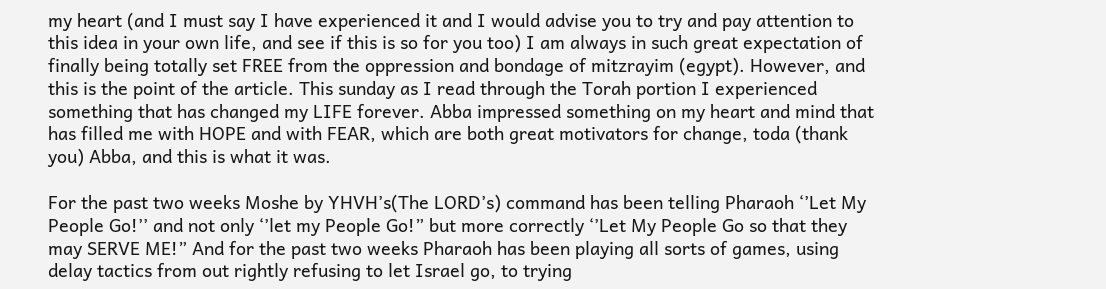my heart (and I must say I have experienced it and I would advise you to try and pay attention to this idea in your own life, and see if this is so for you too) I am always in such great expectation of finally being totally set FREE from the oppression and bondage of mitzrayim (egypt). However, and this is the point of the article. This sunday as I read through the Torah portion I experienced something that has changed my LIFE forever. Abba impressed something on my heart and mind that has filled me with HOPE and with FEAR, which are both great motivators for change, toda (thank you) Abba, and this is what it was.

For the past two weeks Moshe by YHVH’s(The LORD’s) command has been telling Pharaoh ‘’Let My People Go!’’ and not only ‘’let my People Go!” but more correctly ‘’Let My People Go so that they may SERVE ME!” And for the past two weeks Pharaoh has been playing all sorts of games, using delay tactics from out rightly refusing to let Israel go, to trying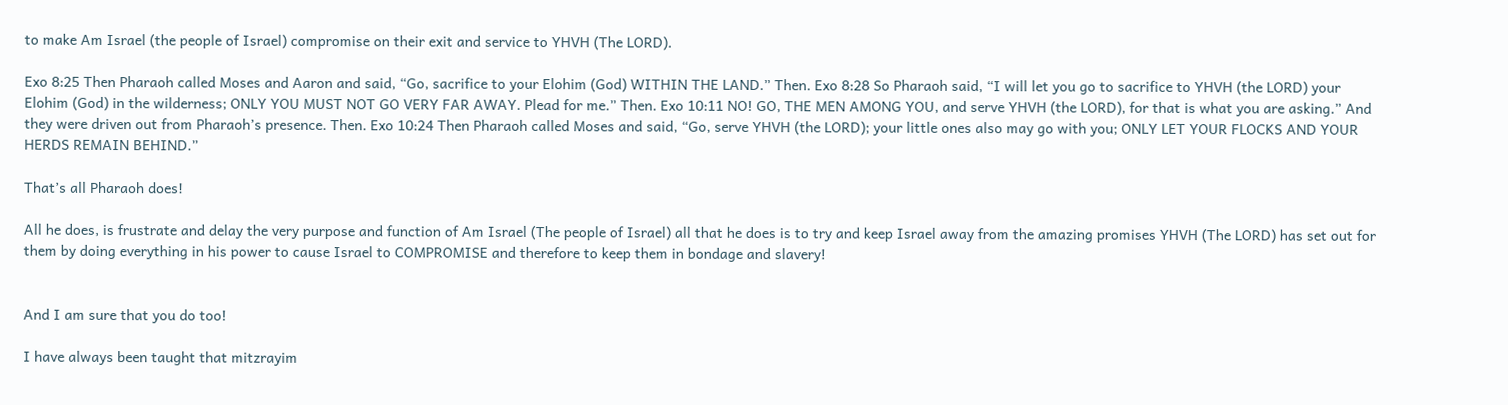to make Am Israel (the people of Israel) compromise on their exit and service to YHVH (The LORD).

Exo 8:25 Then Pharaoh called Moses and Aaron and said, “Go, sacrifice to your Elohim (God) WITHIN THE LAND.” Then. Exo 8:28 So Pharaoh said, “I will let you go to sacrifice to YHVH (the LORD) your Elohim (God) in the wilderness; ONLY YOU MUST NOT GO VERY FAR AWAY. Plead for me.” Then. Exo 10:11 NO! GO, THE MEN AMONG YOU, and serve YHVH (the LORD), for that is what you are asking.” And they were driven out from Pharaoh’s presence. Then. Exo 10:24 Then Pharaoh called Moses and said, “Go, serve YHVH (the LORD); your little ones also may go with you; ONLY LET YOUR FLOCKS AND YOUR HERDS REMAIN BEHIND.”

That’s all Pharaoh does!

All he does, is frustrate and delay the very purpose and function of Am Israel (The people of Israel) all that he does is to try and keep Israel away from the amazing promises YHVH (The LORD) has set out for them by doing everything in his power to cause Israel to COMPROMISE and therefore to keep them in bondage and slavery!


And I am sure that you do too!

I have always been taught that mitzrayim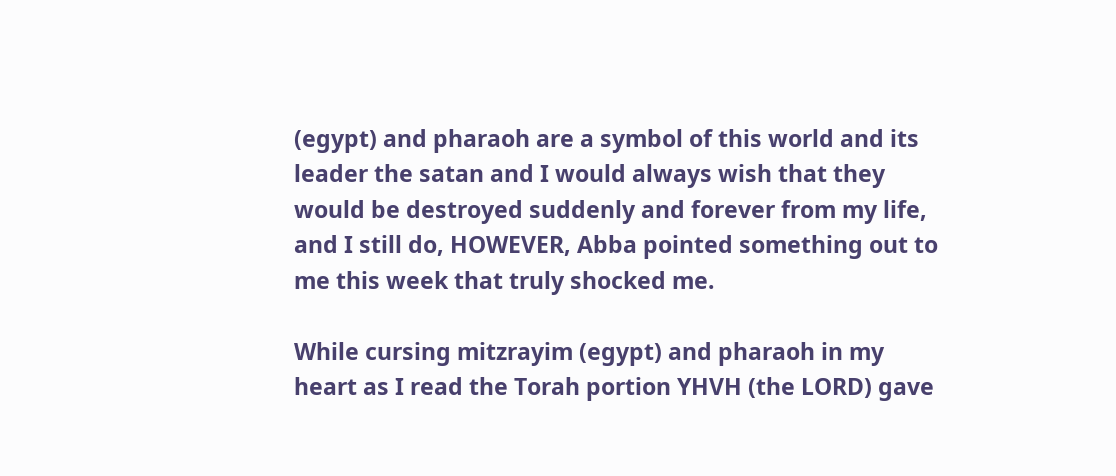(egypt) and pharaoh are a symbol of this world and its leader the satan and I would always wish that they would be destroyed suddenly and forever from my life, and I still do, HOWEVER, Abba pointed something out to me this week that truly shocked me.

While cursing mitzrayim (egypt) and pharaoh in my heart as I read the Torah portion YHVH (the LORD) gave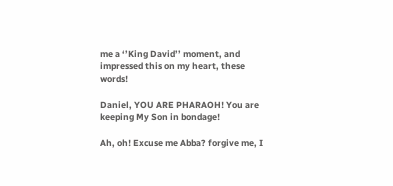me a ‘’King David’’ moment, and impressed this on my heart, these words!

Daniel, YOU ARE PHARAOH! You are keeping My Son in bondage!

Ah, oh! Excuse me Abba? forgive me, I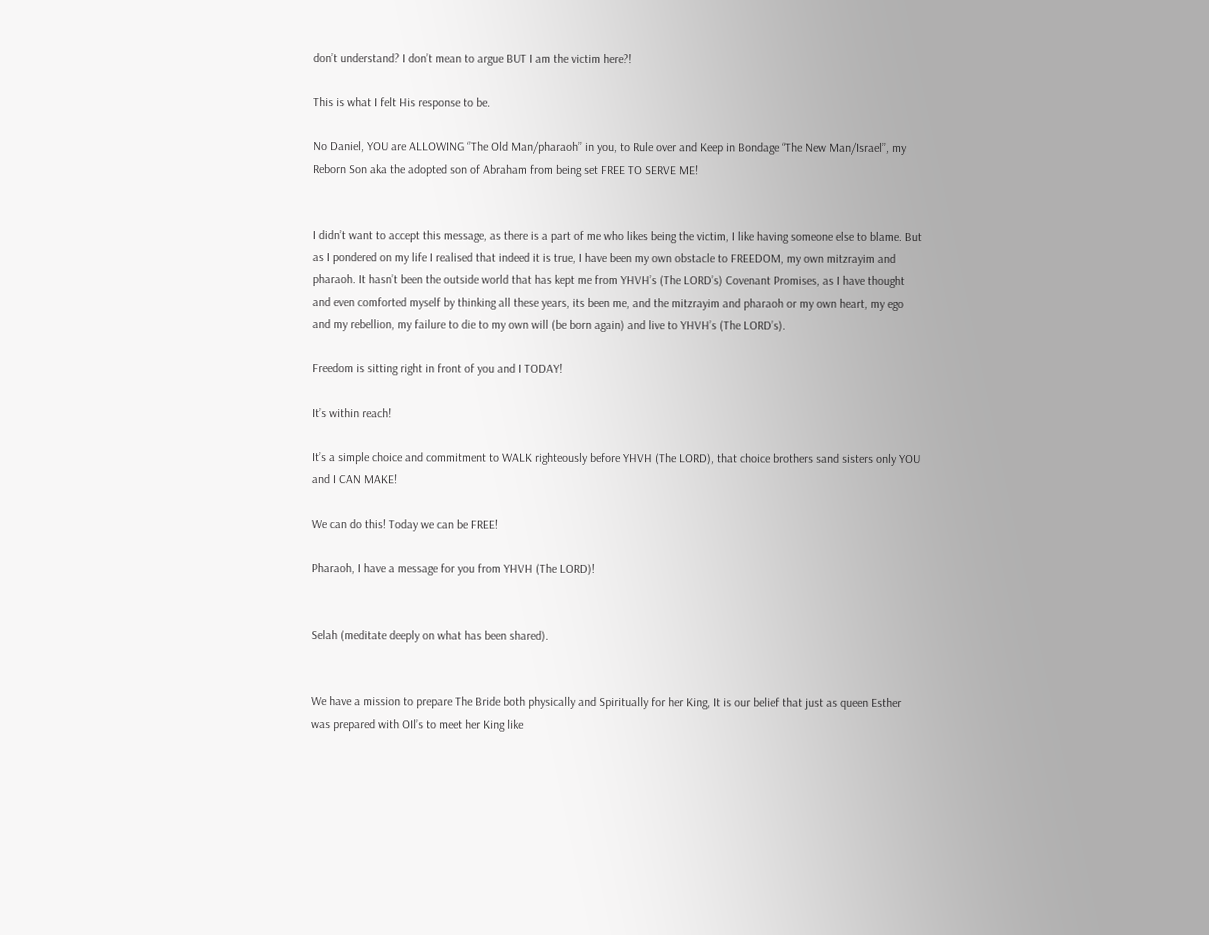don’t understand? I don’t mean to argue BUT I am the victim here?!

This is what I felt His response to be.

No Daniel, YOU are ALLOWING ‘’The Old Man/pharaoh’’ in you, to Rule over and Keep in Bondage “The New Man/Israel’’, my Reborn Son aka the adopted son of Abraham from being set FREE TO SERVE ME!


I didn’t want to accept this message, as there is a part of me who likes being the victim, I like having someone else to blame. But as I pondered on my life I realised that indeed it is true, I have been my own obstacle to FREEDOM, my own mitzrayim and pharaoh. It hasn’t been the outside world that has kept me from YHVH’s (The LORD’s) Covenant Promises, as I have thought and even comforted myself by thinking all these years, its been me, and the mitzrayim and pharaoh or my own heart, my ego and my rebellion, my failure to die to my own will (be born again) and live to YHVH’s (The LORD’s).

Freedom is sitting right in front of you and I TODAY!

It’s within reach!

It’s a simple choice and commitment to WALK righteously before YHVH (The LORD), that choice brothers sand sisters only YOU and I CAN MAKE!

We can do this! Today we can be FREE!

Pharaoh, I have a message for you from YHVH (The LORD)!


Selah (meditate deeply on what has been shared).


We have a mission to prepare The Bride both physically and Spiritually for her King, It is our belief that just as queen Esther was prepared with OIl’s to meet her King like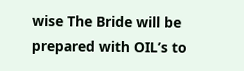wise The Bride will be prepared with OIL’s to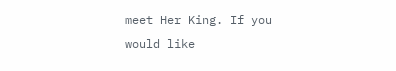meet Her King. If you would like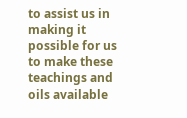to assist us in making it possible for us to make these teachings and oils available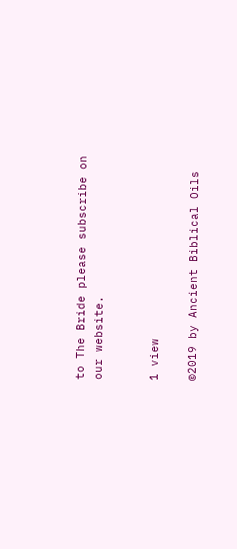to The Bride please subscribe on our website.


1 view

©2019 by Ancient Biblical Oils